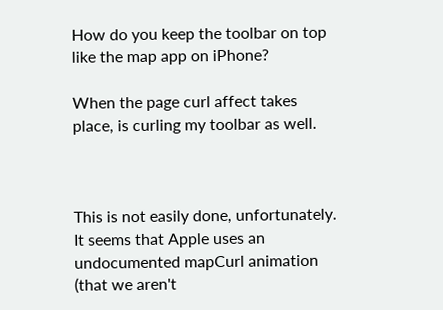How do you keep the toolbar on top like the map app on iPhone?

When the page curl affect takes place, is curling my toolbar as well.



This is not easily done, unfortunately. It seems that Apple uses an undocumented mapCurl animation (that we aren't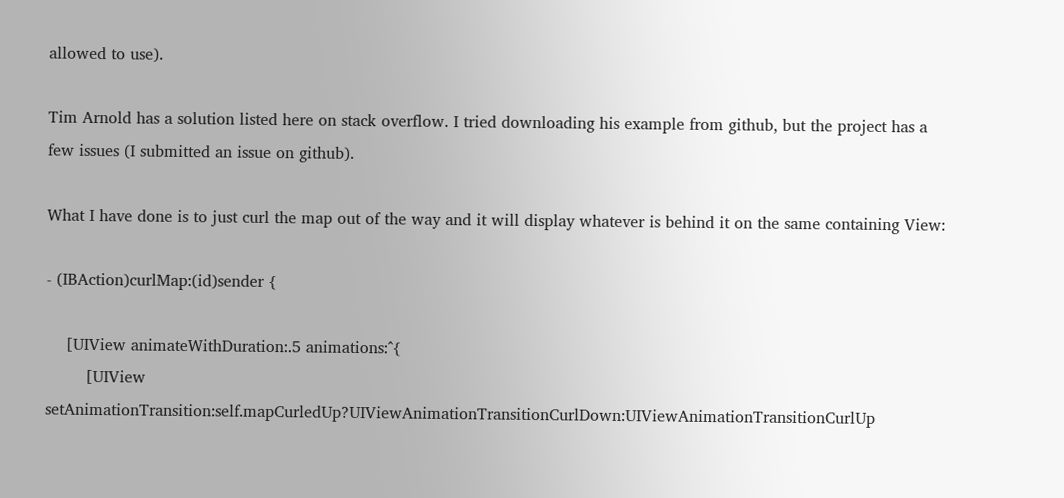allowed to use).

Tim Arnold has a solution listed here on stack overflow. I tried downloading his example from github, but the project has a few issues (I submitted an issue on github).

What I have done is to just curl the map out of the way and it will display whatever is behind it on the same containing View:

- (IBAction)curlMap:(id)sender {

    [UIView animateWithDuration:.5 animations:^{
        [UIView setAnimationTransition:self.mapCurledUp?UIViewAnimationTransitionCurlDown:UIViewAnimationTransitionCurlUp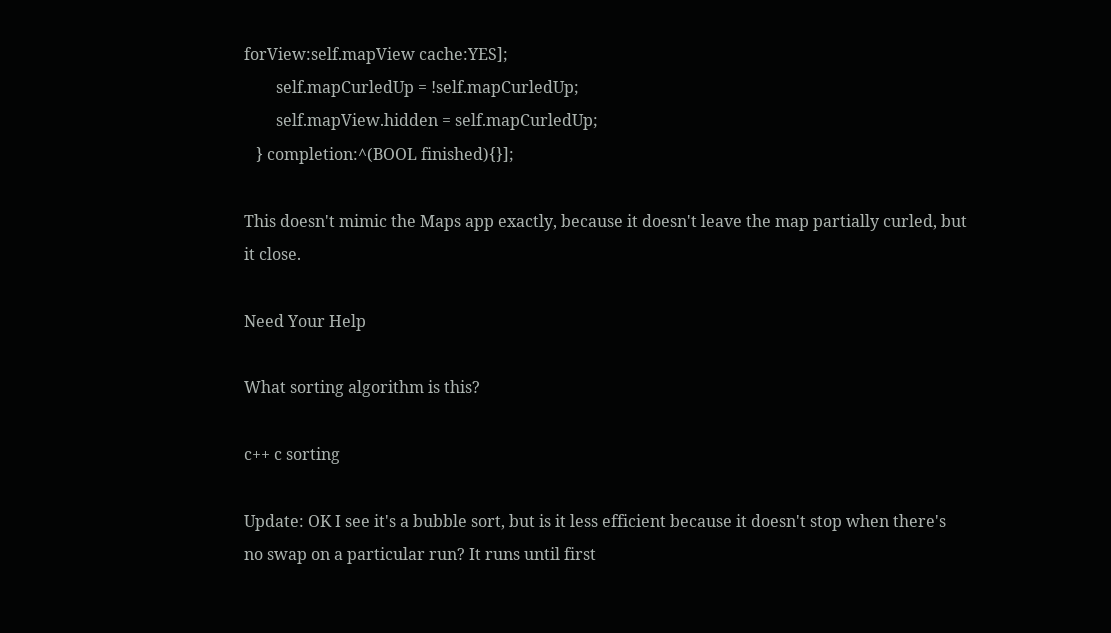forView:self.mapView cache:YES];
        self.mapCurledUp = !self.mapCurledUp;
        self.mapView.hidden = self.mapCurledUp;
   } completion:^(BOOL finished){}];

This doesn't mimic the Maps app exactly, because it doesn't leave the map partially curled, but it close.

Need Your Help

What sorting algorithm is this?

c++ c sorting

Update: OK I see it's a bubble sort, but is it less efficient because it doesn't stop when there's no swap on a particular run? It runs until first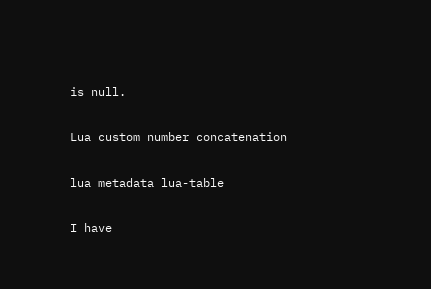is null.

Lua custom number concatenation

lua metadata lua-table

I have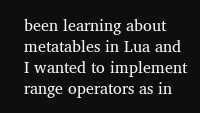been learning about metatables in Lua and I wanted to implement range operators as in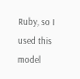Ruby, so I used this model